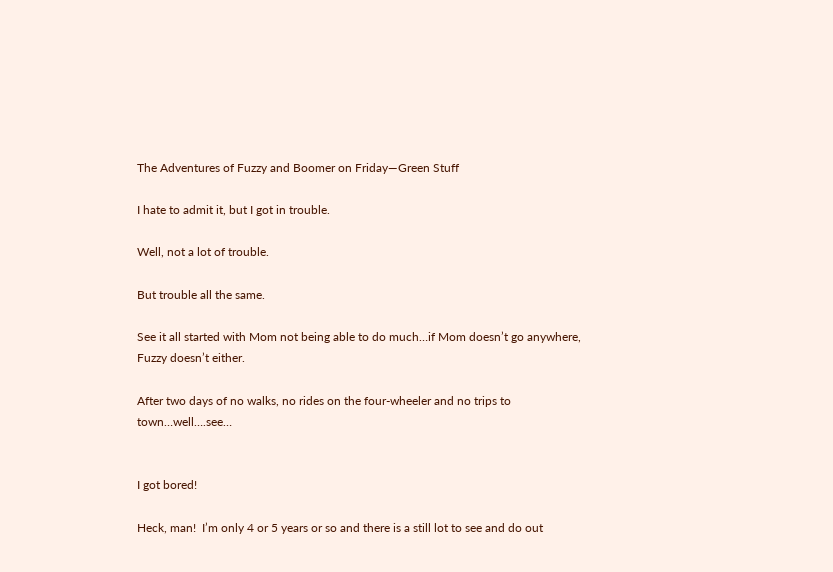The Adventures of Fuzzy and Boomer on Friday—Green Stuff

I hate to admit it, but I got in trouble.

Well, not a lot of trouble.

But trouble all the same.

See it all started with Mom not being able to do much…if Mom doesn’t go anywhere, Fuzzy doesn’t either.

After two days of no walks, no rides on the four-wheeler and no trips to town…well….see…


I got bored!

Heck, man!  I’m only 4 or 5 years or so and there is a still lot to see and do out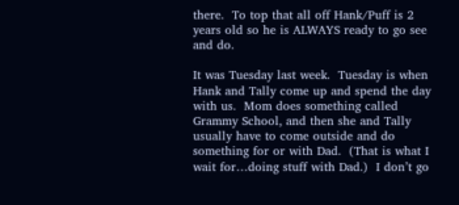there.  To top that all off Hank/Puff is 2 years old so he is ALWAYS ready to go see and do.

It was Tuesday last week.  Tuesday is when Hank and Tally come up and spend the day with us.  Mom does something called Grammy School, and then she and Tally usually have to come outside and do something for or with Dad.  (That is what I wait for…doing stuff with Dad.)  I don’t go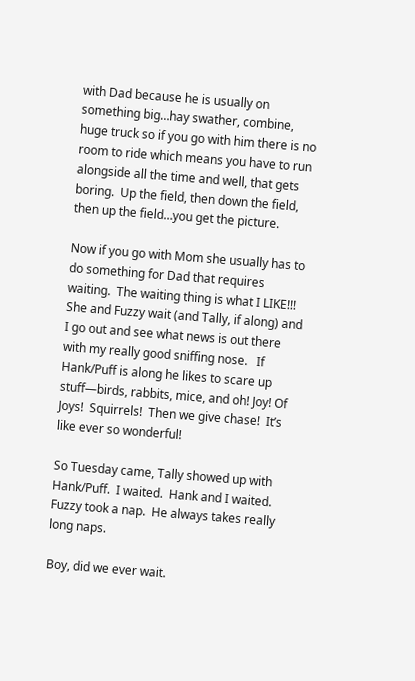with Dad because he is usually on something big…hay swather, combine, huge truck so if you go with him there is no room to ride which means you have to run alongside all the time and well, that gets boring.  Up the field, then down the field, then up the field…you get the picture.

Now if you go with Mom she usually has to do something for Dad that requires waiting.  The waiting thing is what I LIKE!!!  She and Fuzzy wait (and Tally, if along) and I go out and see what news is out there with my really good sniffing nose.   If Hank/Puff is along he likes to scare up stuff—birds, rabbits, mice, and oh! Joy! Of Joys!  Squirrels!  Then we give chase!  It’s like ever so wonderful!

So Tuesday came, Tally showed up with Hank/Puff.  I waited.  Hank and I waited.  Fuzzy took a nap.  He always takes really long naps.

Boy, did we ever wait.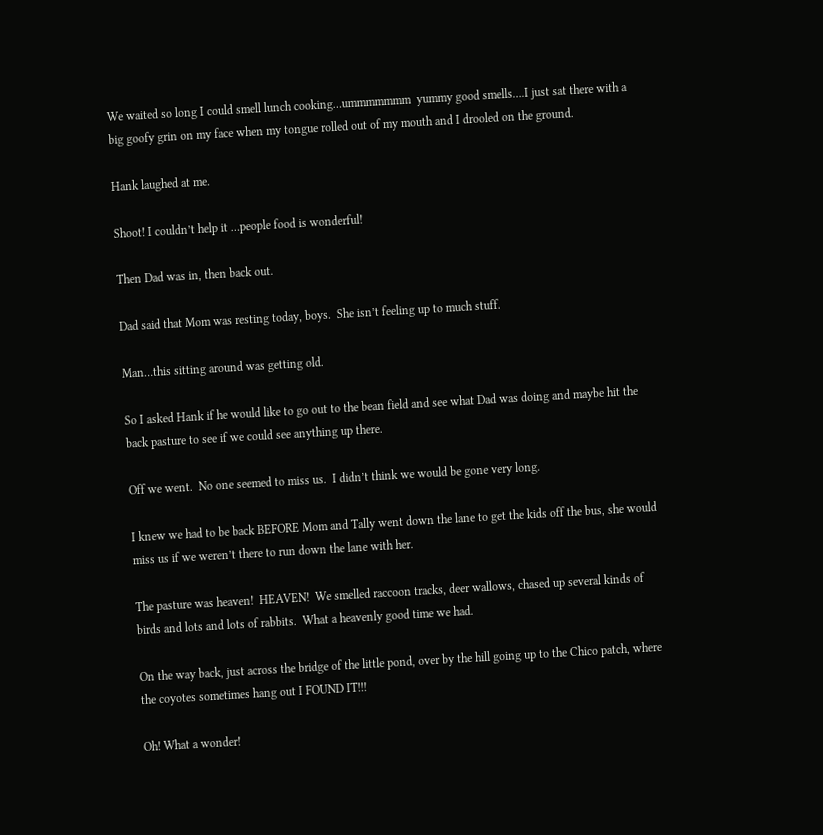We waited so long I could smell lunch cooking…ummmmmmm  yummy good smells….I just sat there with a big goofy grin on my face when my tongue rolled out of my mouth and I drooled on the ground.

Hank laughed at me.

Shoot! I couldn’t help it …people food is wonderful!

Then Dad was in, then back out.

Dad said that Mom was resting today, boys.  She isn’t feeling up to much stuff.

Man…this sitting around was getting old.

So I asked Hank if he would like to go out to the bean field and see what Dad was doing and maybe hit the back pasture to see if we could see anything up there.

Off we went.  No one seemed to miss us.  I didn’t think we would be gone very long.

I knew we had to be back BEFORE Mom and Tally went down the lane to get the kids off the bus, she would miss us if we weren’t there to run down the lane with her.

The pasture was heaven!  HEAVEN!  We smelled raccoon tracks, deer wallows, chased up several kinds of birds and lots and lots of rabbits.  What a heavenly good time we had.

On the way back, just across the bridge of the little pond, over by the hill going up to the Chico patch, where the coyotes sometimes hang out I FOUND IT!!!

Oh! What a wonder!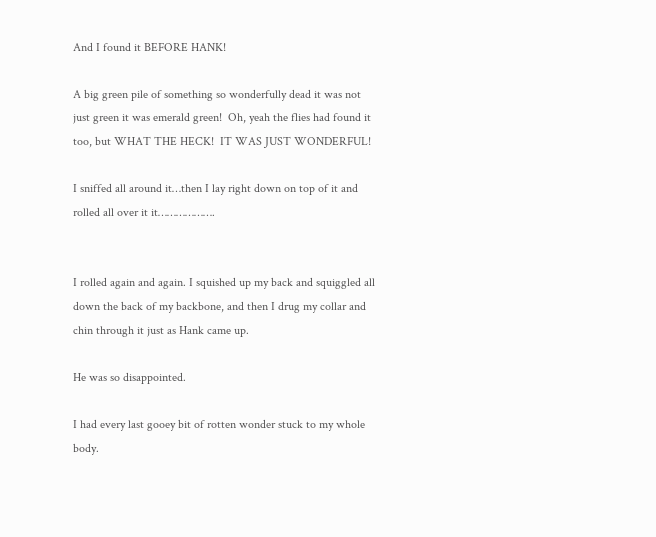And I found it BEFORE HANK!

A big green pile of something so wonderfully dead it was not just green it was emerald green!  Oh, yeah the flies had found it too, but WHAT THE HECK!  IT WAS JUST WONDERFUL!

I sniffed all around it…then I lay right down on top of it and rolled all over it it……………….


I rolled again and again. I squished up my back and squiggled all down the back of my backbone, and then I drug my collar and chin through it just as Hank came up.

He was so disappointed.

I had every last gooey bit of rotten wonder stuck to my whole body.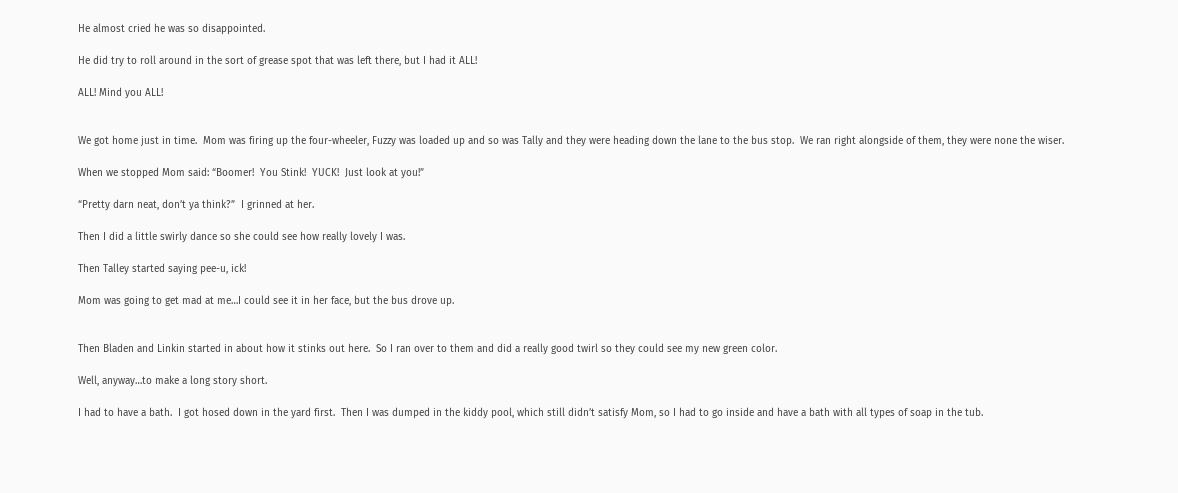He almost cried he was so disappointed.

He did try to roll around in the sort of grease spot that was left there, but I had it ALL!

ALL! Mind you ALL!


We got home just in time.  Mom was firing up the four-wheeler, Fuzzy was loaded up and so was Tally and they were heading down the lane to the bus stop.  We ran right alongside of them, they were none the wiser.

When we stopped Mom said: “Boomer!  You Stink!  YUCK!  Just look at you!”

“Pretty darn neat, don’t ya think?”  I grinned at her.

Then I did a little swirly dance so she could see how really lovely I was.

Then Talley started saying pee-u, ick!

Mom was going to get mad at me…I could see it in her face, but the bus drove up.


Then Bladen and Linkin started in about how it stinks out here.  So I ran over to them and did a really good twirl so they could see my new green color.

Well, anyway…to make a long story short.

I had to have a bath.  I got hosed down in the yard first.  Then I was dumped in the kiddy pool, which still didn’t satisfy Mom, so I had to go inside and have a bath with all types of soap in the tub.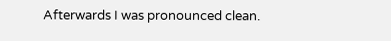Afterwards I was pronounced clean.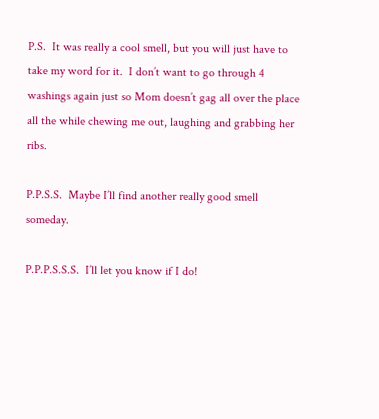P.S.  It was really a cool smell, but you will just have to take my word for it.  I don’t want to go through 4 washings again just so Mom doesn’t gag all over the place all the while chewing me out, laughing and grabbing her ribs.

P.P.S.S.  Maybe I’ll find another really good smell someday.

P.P.P.S.S.S.  I’ll let you know if I do!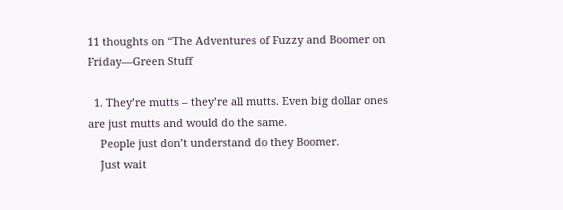11 thoughts on “The Adventures of Fuzzy and Boomer on Friday—Green Stuff

  1. They’re mutts – they’re all mutts. Even big dollar ones are just mutts and would do the same.
    People just don’t understand do they Boomer.
    Just wait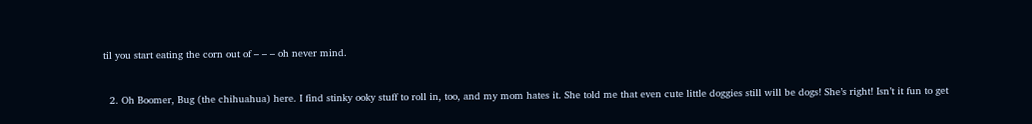til you start eating the corn out of – – – oh never mind.


  2. Oh Boomer, Bug (the chihuahua) here. I find stinky ooky stuff to roll in, too, and my mom hates it. She told me that even cute little doggies still will be dogs! She’s right! Isn’t it fun to get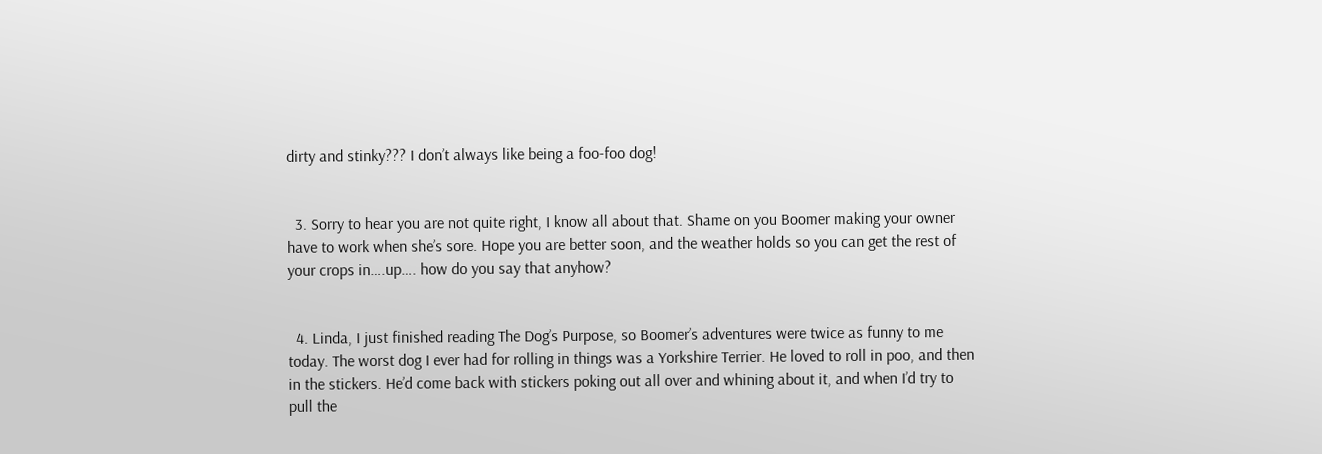dirty and stinky??? I don’t always like being a foo-foo dog!


  3. Sorry to hear you are not quite right, I know all about that. Shame on you Boomer making your owner have to work when she’s sore. Hope you are better soon, and the weather holds so you can get the rest of your crops in….up…. how do you say that anyhow?


  4. Linda, I just finished reading The Dog’s Purpose, so Boomer’s adventures were twice as funny to me today. The worst dog I ever had for rolling in things was a Yorkshire Terrier. He loved to roll in poo, and then in the stickers. He’d come back with stickers poking out all over and whining about it, and when I’d try to pull the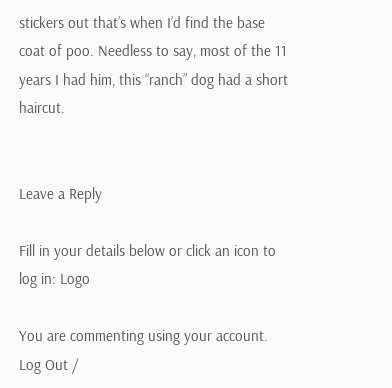stickers out that’s when I’d find the base coat of poo. Needless to say, most of the 11 years I had him, this “ranch” dog had a short haircut.


Leave a Reply

Fill in your details below or click an icon to log in: Logo

You are commenting using your account. Log Out /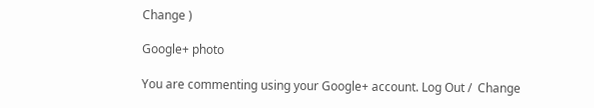Change )

Google+ photo

You are commenting using your Google+ account. Log Out /  Change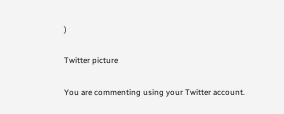)

Twitter picture

You are commenting using your Twitter account.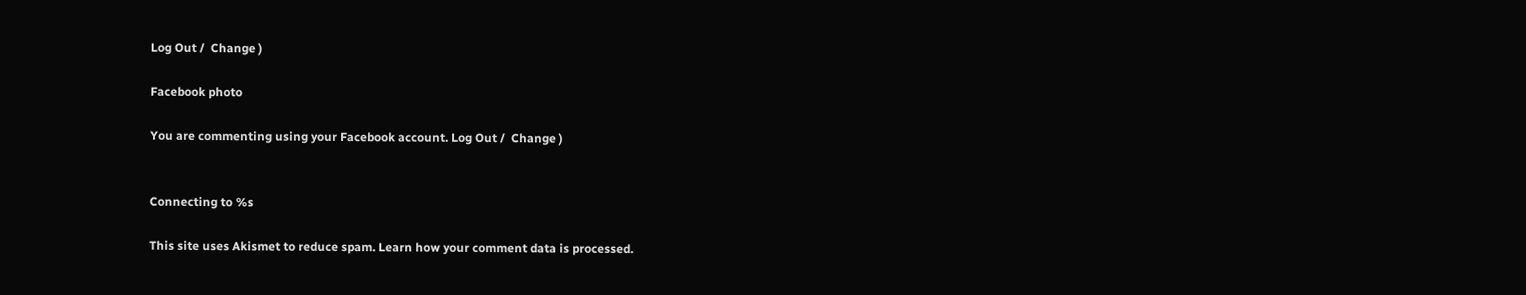Log Out /  Change )

Facebook photo

You are commenting using your Facebook account. Log Out /  Change )


Connecting to %s

This site uses Akismet to reduce spam. Learn how your comment data is processed.